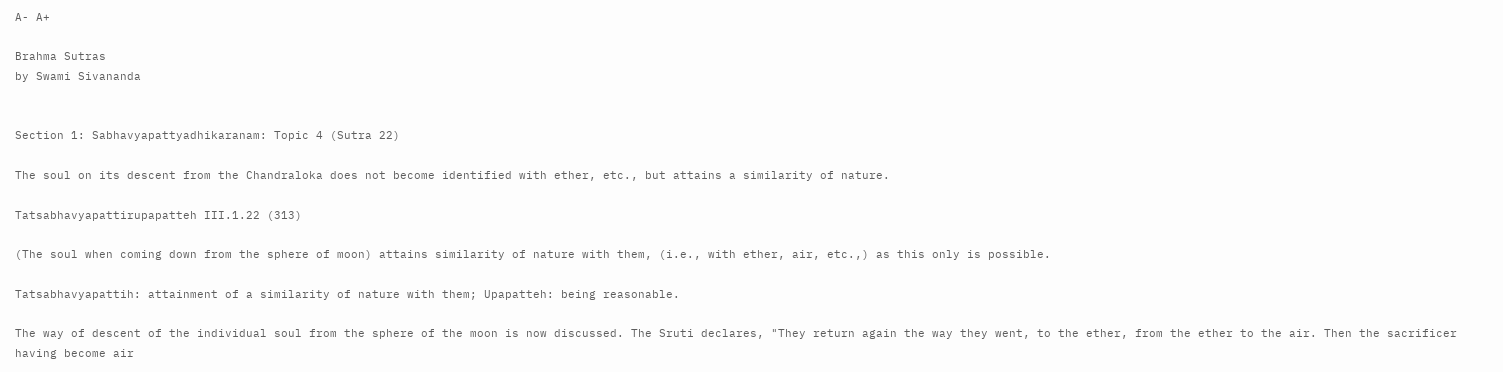A- A+

Brahma Sutras
by Swami Sivananda


Section 1: Sabhavyapattyadhikaranam: Topic 4 (Sutra 22)

The soul on its descent from the Chandraloka does not become identified with ether, etc., but attains a similarity of nature.

Tatsabhavyapattirupapatteh III.1.22 (313)

(The soul when coming down from the sphere of moon) attains similarity of nature with them, (i.e., with ether, air, etc.,) as this only is possible.

Tatsabhavyapattih: attainment of a similarity of nature with them; Upapatteh: being reasonable.

The way of descent of the individual soul from the sphere of the moon is now discussed. The Sruti declares, "They return again the way they went, to the ether, from the ether to the air. Then the sacrificer having become air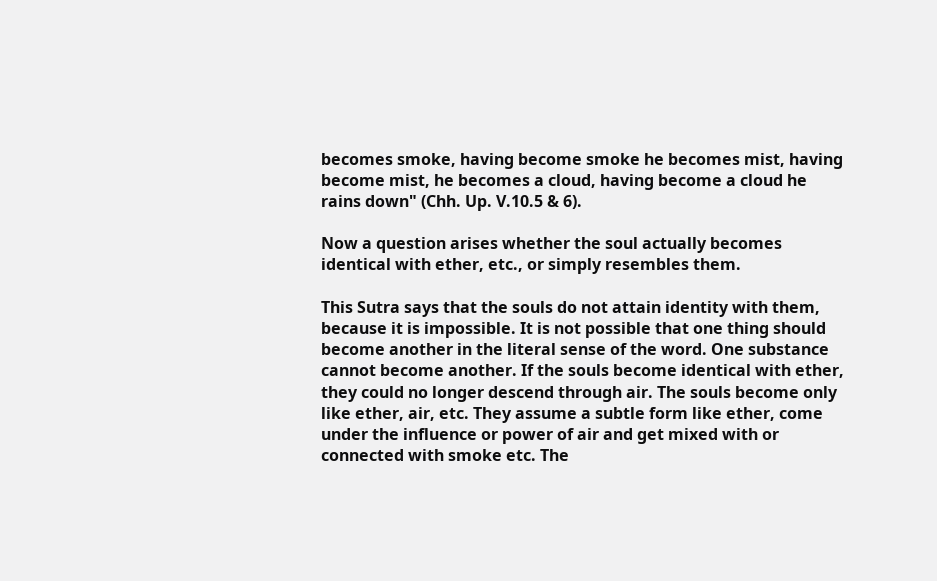becomes smoke, having become smoke he becomes mist, having become mist, he becomes a cloud, having become a cloud he rains down" (Chh. Up. V.10.5 & 6).

Now a question arises whether the soul actually becomes identical with ether, etc., or simply resembles them.

This Sutra says that the souls do not attain identity with them, because it is impossible. It is not possible that one thing should become another in the literal sense of the word. One substance cannot become another. If the souls become identical with ether, they could no longer descend through air. The souls become only like ether, air, etc. They assume a subtle form like ether, come under the influence or power of air and get mixed with or connected with smoke etc. The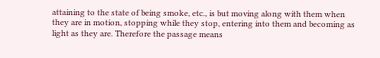attaining to the state of being smoke, etc., is but moving along with them when they are in motion, stopping while they stop, entering into them and becoming as light as they are. Therefore the passage means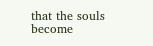that the souls become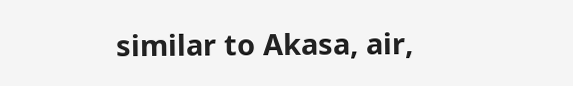similar to Akasa, air,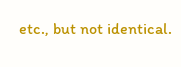etc., but not identical.